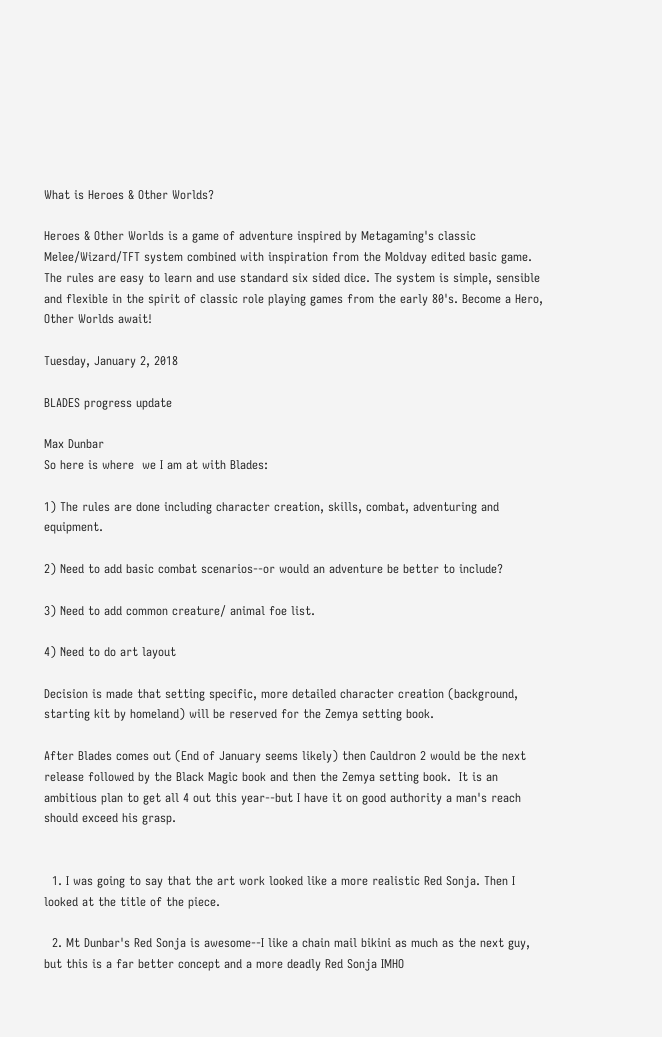What is Heroes & Other Worlds?

Heroes & Other Worlds is a game of adventure inspired by Metagaming's classic Melee/Wizard/TFT system combined with inspiration from the Moldvay edited basic game. The rules are easy to learn and use standard six sided dice. The system is simple, sensible and flexible in the spirit of classic role playing games from the early 80's. Become a Hero, Other Worlds await!

Tuesday, January 2, 2018

BLADES progress update

Max Dunbar
So here is where  we I am at with Blades:

1) The rules are done including character creation, skills, combat, adventuring and equipment.

2) Need to add basic combat scenarios--or would an adventure be better to include?

3) Need to add common creature/ animal foe list.

4) Need to do art layout

Decision is made that setting specific, more detailed character creation (background, starting kit by homeland) will be reserved for the Zemya setting book.

After Blades comes out (End of January seems likely) then Cauldron 2 would be the next release followed by the Black Magic book and then the Zemya setting book.  It is an ambitious plan to get all 4 out this year--but I have it on good authority a man's reach should exceed his grasp.


  1. I was going to say that the art work looked like a more realistic Red Sonja. Then I looked at the title of the piece.

  2. Mt Dunbar's Red Sonja is awesome--I like a chain mail bikini as much as the next guy, but this is a far better concept and a more deadly Red Sonja IMHO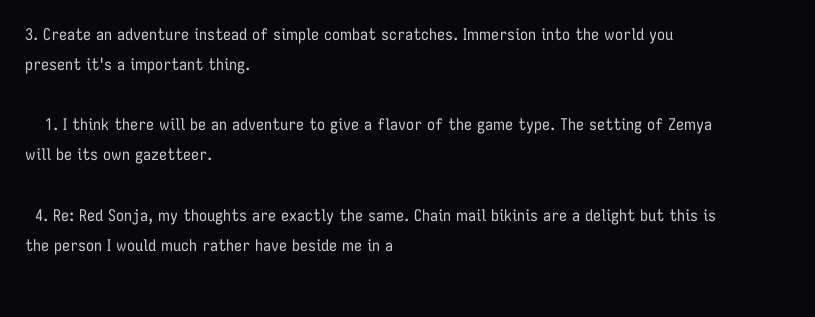3. Create an adventure instead of simple combat scratches. Immersion into the world you present it's a important thing.

    1. I think there will be an adventure to give a flavor of the game type. The setting of Zemya will be its own gazetteer.

  4. Re: Red Sonja, my thoughts are exactly the same. Chain mail bikinis are a delight but this is the person I would much rather have beside me in a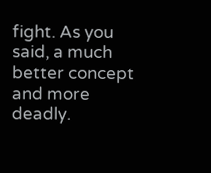fight. As you said, a much better concept and more deadly.